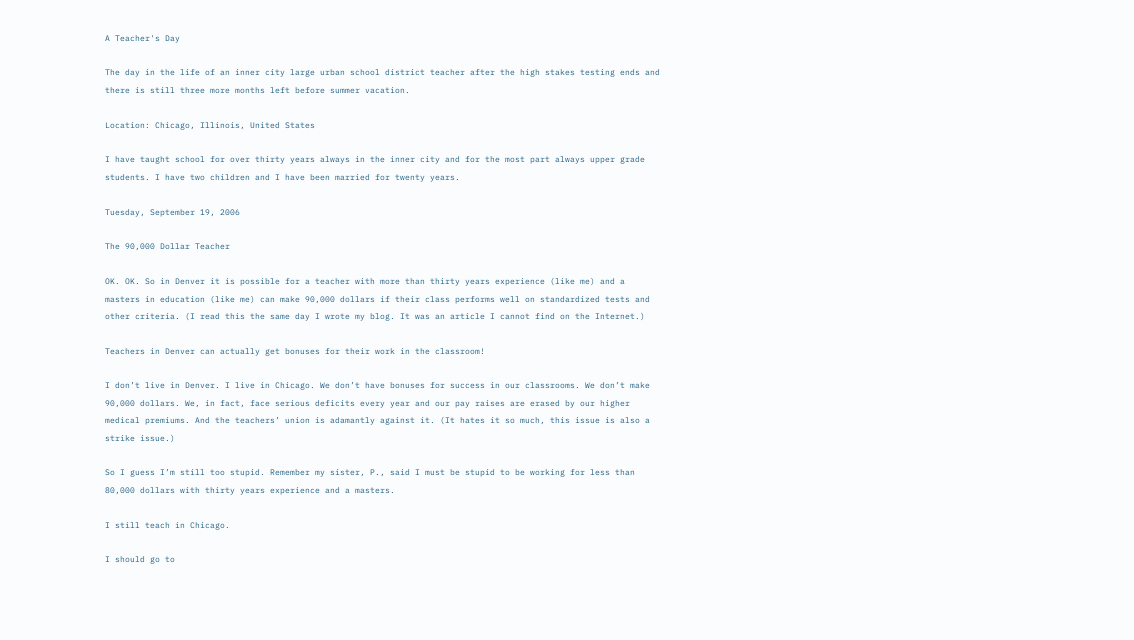A Teacher's Day

The day in the life of an inner city large urban school district teacher after the high stakes testing ends and there is still three more months left before summer vacation.

Location: Chicago, Illinois, United States

I have taught school for over thirty years always in the inner city and for the most part always upper grade students. I have two children and I have been married for twenty years.

Tuesday, September 19, 2006

The 90,000 Dollar Teacher

OK. OK. So in Denver it is possible for a teacher with more than thirty years experience (like me) and a masters in education (like me) can make 90,000 dollars if their class performs well on standardized tests and other criteria. (I read this the same day I wrote my blog. It was an article I cannot find on the Internet.)

Teachers in Denver can actually get bonuses for their work in the classroom!

I don’t live in Denver. I live in Chicago. We don’t have bonuses for success in our classrooms. We don’t make 90,000 dollars. We, in fact, face serious deficits every year and our pay raises are erased by our higher medical premiums. And the teachers’ union is adamantly against it. (It hates it so much, this issue is also a strike issue.)

So I guess I’m still too stupid. Remember my sister, P., said I must be stupid to be working for less than 80,000 dollars with thirty years experience and a masters.

I still teach in Chicago.

I should go to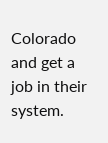Colorado and get a job in their system.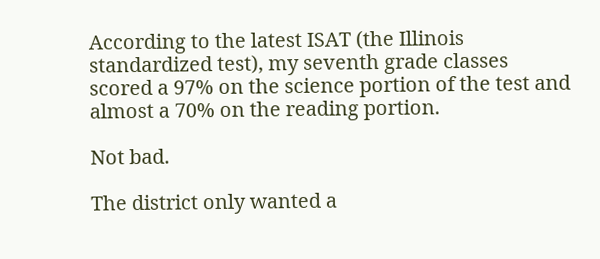According to the latest ISAT (the Illinois standardized test), my seventh grade classes scored a 97% on the science portion of the test and almost a 70% on the reading portion.

Not bad.

The district only wanted a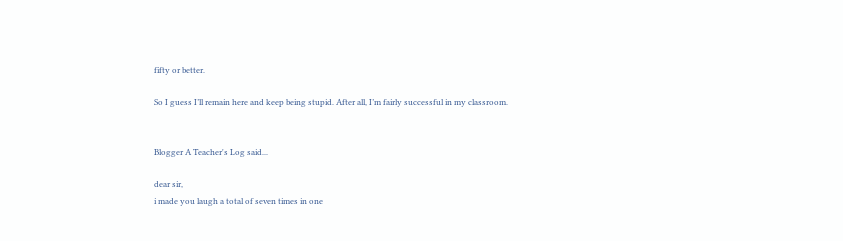fifty or better.

So I guess I’ll remain here and keep being stupid. After all, I’m fairly successful in my classroom.


Blogger A Teacher's Log said...

dear sir,
i made you laugh a total of seven times in one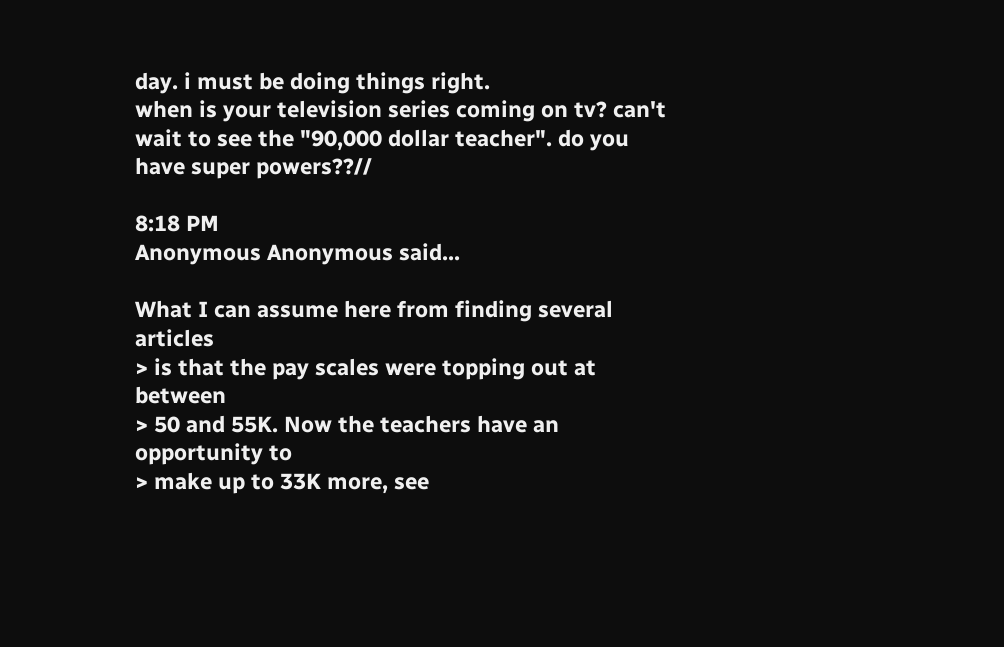day. i must be doing things right.
when is your television series coming on tv? can't wait to see the "90,000 dollar teacher". do you have super powers??//

8:18 PM
Anonymous Anonymous said...

What I can assume here from finding several articles
> is that the pay scales were topping out at between
> 50 and 55K. Now the teachers have an opportunity to
> make up to 33K more, see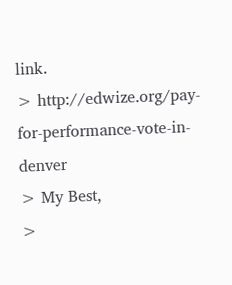link.
> http://edwize.org/pay-for-performance-vote-in-denver
> My Best,
>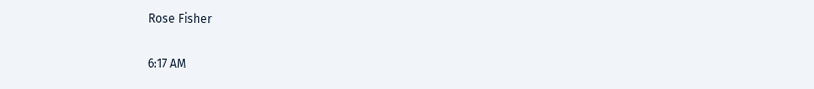Rose Fisher

6:17 AM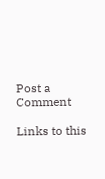Post a Comment

Links to this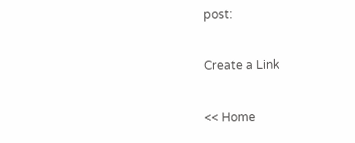post:

Create a Link

<< Home